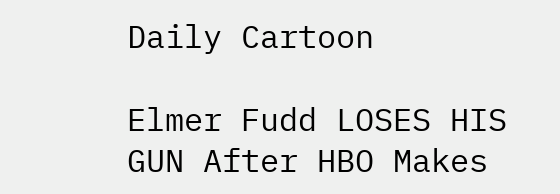Daily Cartoon

Elmer Fudd LOSES HIS GUN After HBO Makes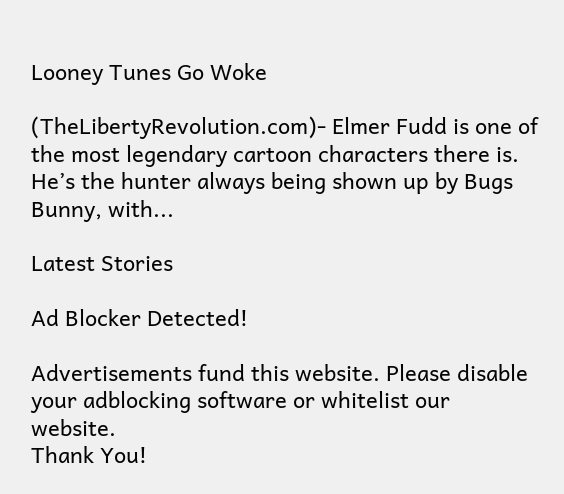Looney Tunes Go Woke

(TheLibertyRevolution.com)- Elmer Fudd is one of the most legendary cartoon characters there is. He’s the hunter always being shown up by Bugs Bunny, with...

Latest Stories

Ad Blocker Detected!

Advertisements fund this website. Please disable your adblocking software or whitelist our website.
Thank You!